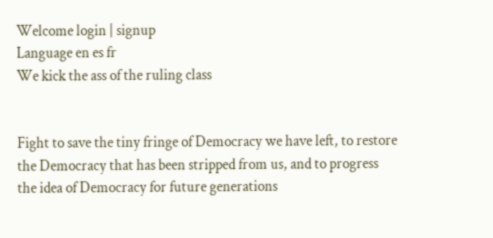Welcome login | signup
Language en es fr
We kick the ass of the ruling class


Fight to save the tiny fringe of Democracy we have left, to restore the Democracy that has been stripped from us, and to progress the idea of Democracy for future generations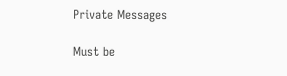Private Messages

Must be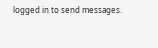logged in to send messages.